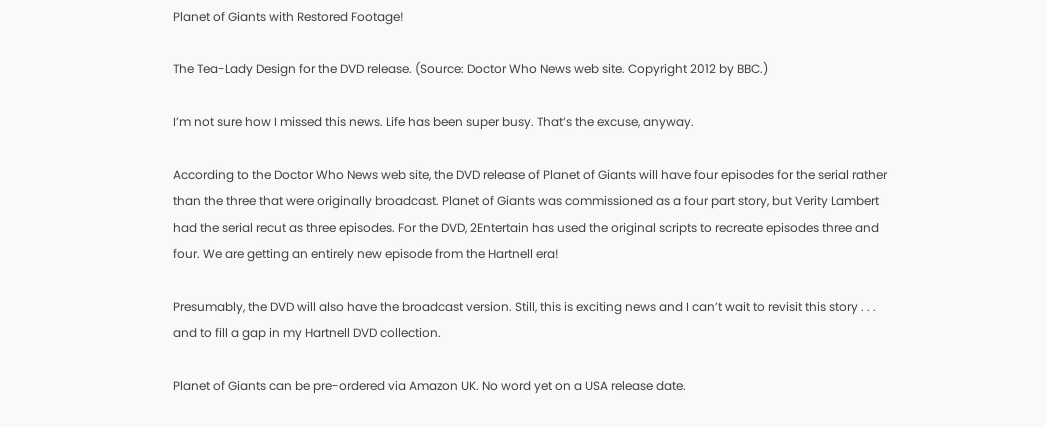Planet of Giants with Restored Footage!

The Tea-Lady Design for the DVD release. (Source: Doctor Who News web site. Copyright 2012 by BBC.)

I’m not sure how I missed this news. Life has been super busy. That’s the excuse, anyway.

According to the Doctor Who News web site, the DVD release of Planet of Giants will have four episodes for the serial rather than the three that were originally broadcast. Planet of Giants was commissioned as a four part story, but Verity Lambert had the serial recut as three episodes. For the DVD, 2Entertain has used the original scripts to recreate episodes three and four. We are getting an entirely new episode from the Hartnell era!

Presumably, the DVD will also have the broadcast version. Still, this is exciting news and I can’t wait to revisit this story . . . and to fill a gap in my Hartnell DVD collection.

Planet of Giants can be pre-ordered via Amazon UK. No word yet on a USA release date.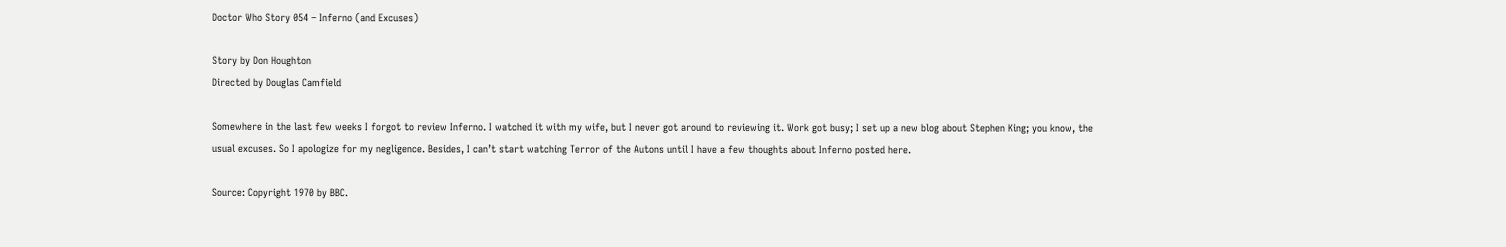Doctor Who Story 054 – Inferno (and Excuses)

Story by Don Houghton
Directed by Douglas Camfield

Somewhere in the last few weeks I forgot to review Inferno. I watched it with my wife, but I never got around to reviewing it. Work got busy; I set up a new blog about Stephen King; you know, the usual excuses. So I apologize for my negligence. Besides, I can’t start watching Terror of the Autons until I have a few thoughts about Inferno posted here.

Source: Copyright 1970 by BBC.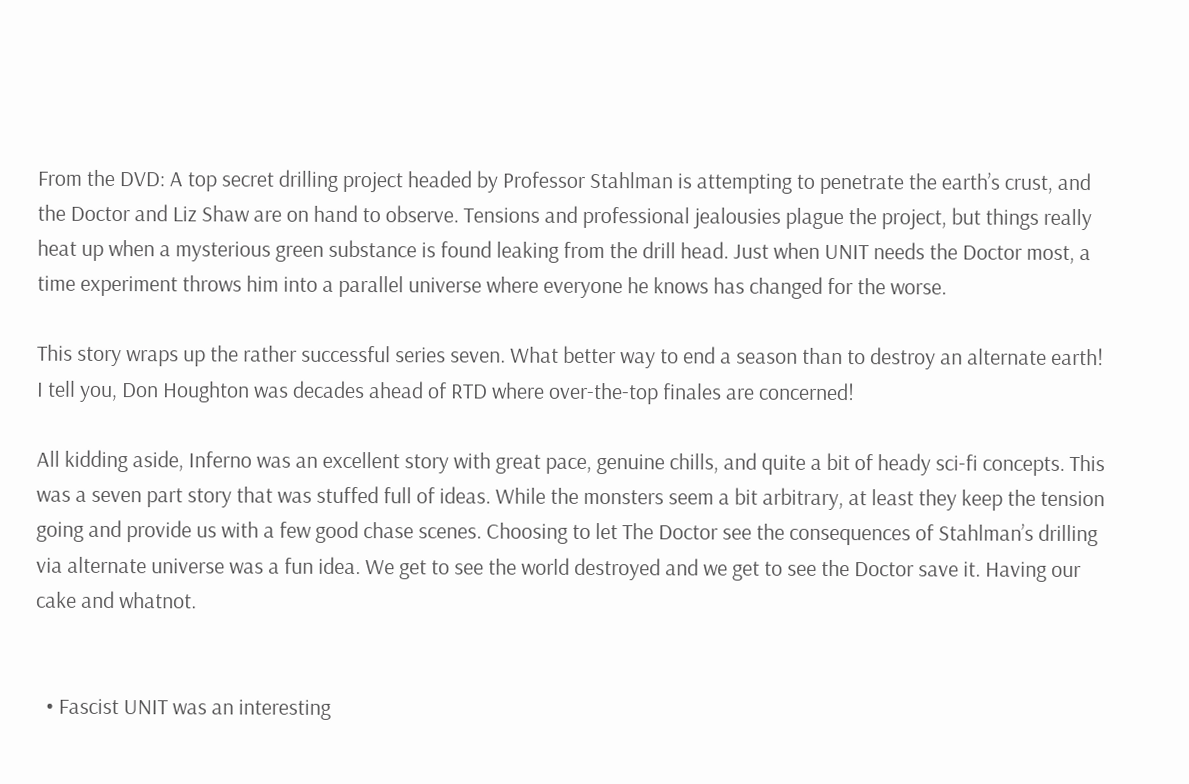From the DVD: A top secret drilling project headed by Professor Stahlman is attempting to penetrate the earth’s crust, and the Doctor and Liz Shaw are on hand to observe. Tensions and professional jealousies plague the project, but things really heat up when a mysterious green substance is found leaking from the drill head. Just when UNIT needs the Doctor most, a time experiment throws him into a parallel universe where everyone he knows has changed for the worse.

This story wraps up the rather successful series seven. What better way to end a season than to destroy an alternate earth! I tell you, Don Houghton was decades ahead of RTD where over-the-top finales are concerned!

All kidding aside, Inferno was an excellent story with great pace, genuine chills, and quite a bit of heady sci-fi concepts. This was a seven part story that was stuffed full of ideas. While the monsters seem a bit arbitrary, at least they keep the tension going and provide us with a few good chase scenes. Choosing to let The Doctor see the consequences of Stahlman’s drilling via alternate universe was a fun idea. We get to see the world destroyed and we get to see the Doctor save it. Having our cake and whatnot.


  • Fascist UNIT was an interesting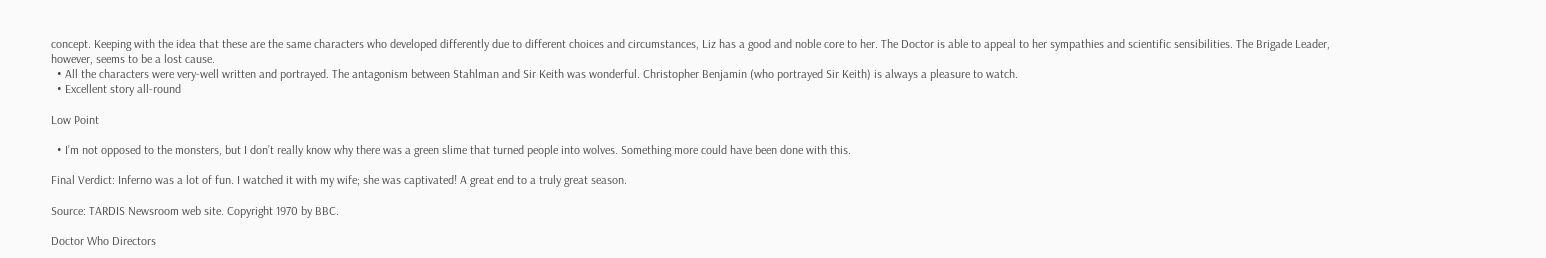concept. Keeping with the idea that these are the same characters who developed differently due to different choices and circumstances, Liz has a good and noble core to her. The Doctor is able to appeal to her sympathies and scientific sensibilities. The Brigade Leader, however, seems to be a lost cause.
  • All the characters were very-well written and portrayed. The antagonism between Stahlman and Sir Keith was wonderful. Christopher Benjamin (who portrayed Sir Keith) is always a pleasure to watch.
  • Excellent story all-round

Low Point

  • I’m not opposed to the monsters, but I don’t really know why there was a green slime that turned people into wolves. Something more could have been done with this.

Final Verdict: Inferno was a lot of fun. I watched it with my wife; she was captivated! A great end to a truly great season.

Source: TARDIS Newsroom web site. Copyright 1970 by BBC.

Doctor Who Directors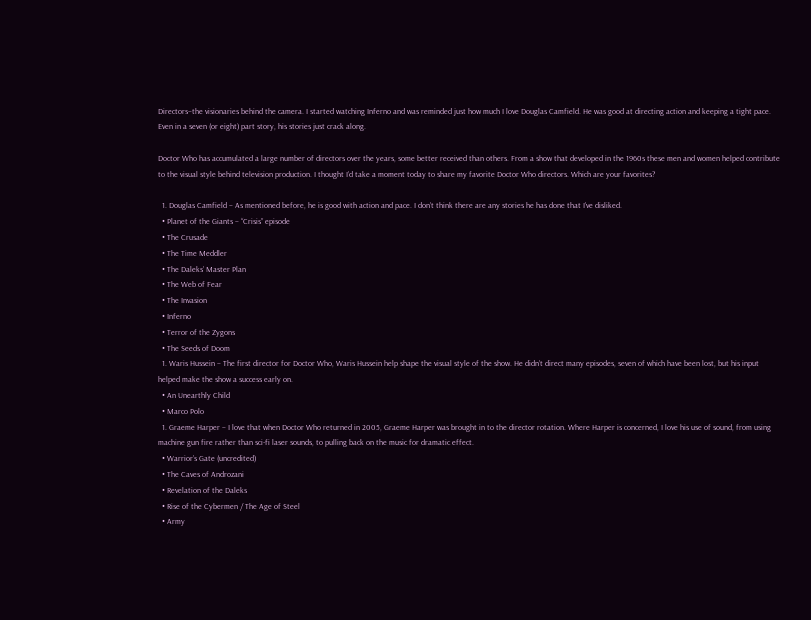Directors–the visionaries behind the camera. I started watching Inferno and was reminded just how much I love Douglas Camfield. He was good at directing action and keeping a tight pace. Even in a seven (or eight) part story, his stories just crack along.

Doctor Who has accumulated a large number of directors over the years, some better received than others. From a show that developed in the 1960s these men and women helped contribute to the visual style behind television production. I thought I’d take a moment today to share my favorite Doctor Who directors. Which are your favorites?

  1. Douglas Camfield – As mentioned before, he is good with action and pace. I don’t think there are any stories he has done that I’ve disliked.
  • Planet of the Giants – “Crisis” episode
  • The Crusade
  • The Time Meddler
  • The Daleks’ Master Plan
  • The Web of Fear
  • The Invasion
  • Inferno
  • Terror of the Zygons
  • The Seeds of Doom
  1. Waris Hussein – The first director for Doctor Who, Waris Hussein help shape the visual style of the show. He didn’t direct many episodes, seven of which have been lost, but his input helped make the show a success early on.
  • An Unearthly Child
  • Marco Polo
  1. Graeme Harper – I love that when Doctor Who returned in 2005, Graeme Harper was brought in to the director rotation. Where Harper is concerned, I love his use of sound, from using machine gun fire rather than sci-fi laser sounds, to pulling back on the music for dramatic effect.
  • Warrior’s Gate (uncredited)
  • The Caves of Androzani
  • Revelation of the Daleks
  • Rise of the Cybermen / The Age of Steel
  • Army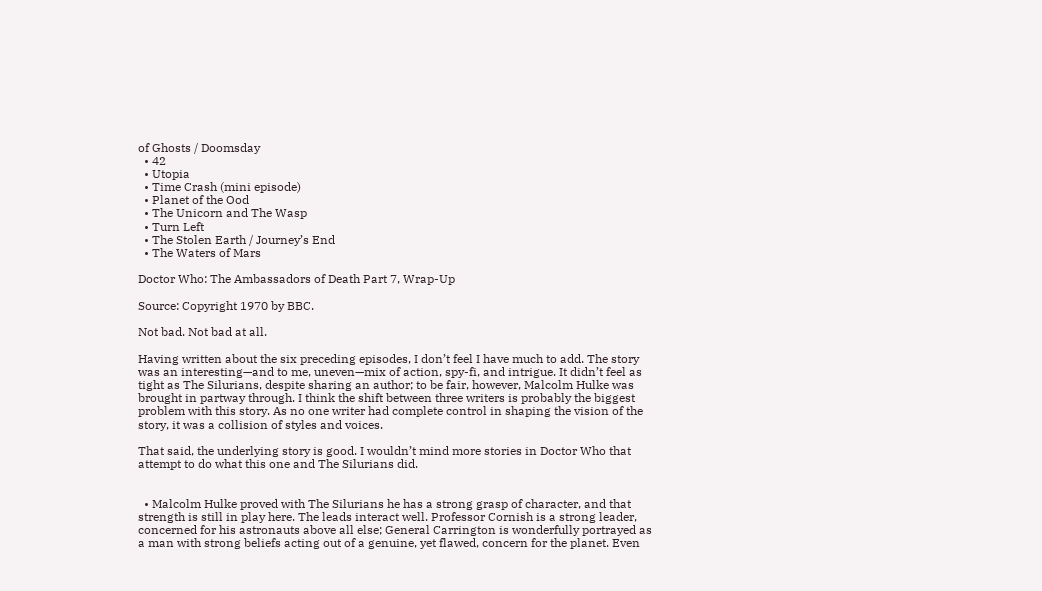of Ghosts / Doomsday
  • 42
  • Utopia
  • Time Crash (mini episode)
  • Planet of the Ood
  • The Unicorn and The Wasp
  • Turn Left
  • The Stolen Earth / Journey’s End
  • The Waters of Mars

Doctor Who: The Ambassadors of Death Part 7, Wrap-Up

Source: Copyright 1970 by BBC.

Not bad. Not bad at all.

Having written about the six preceding episodes, I don’t feel I have much to add. The story was an interesting—and to me, uneven—mix of action, spy-fi, and intrigue. It didn’t feel as tight as The Silurians, despite sharing an author; to be fair, however, Malcolm Hulke was brought in partway through. I think the shift between three writers is probably the biggest problem with this story. As no one writer had complete control in shaping the vision of the story, it was a collision of styles and voices.

That said, the underlying story is good. I wouldn’t mind more stories in Doctor Who that attempt to do what this one and The Silurians did.


  • Malcolm Hulke proved with The Silurians he has a strong grasp of character, and that strength is still in play here. The leads interact well. Professor Cornish is a strong leader, concerned for his astronauts above all else; General Carrington is wonderfully portrayed as a man with strong beliefs acting out of a genuine, yet flawed, concern for the planet. Even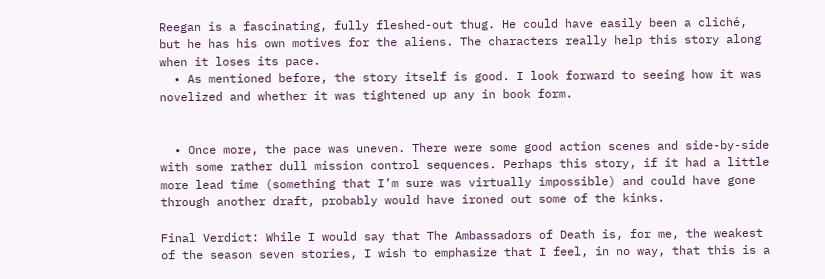Reegan is a fascinating, fully fleshed-out thug. He could have easily been a cliché, but he has his own motives for the aliens. The characters really help this story along when it loses its pace.
  • As mentioned before, the story itself is good. I look forward to seeing how it was novelized and whether it was tightened up any in book form.


  • Once more, the pace was uneven. There were some good action scenes and side-by-side with some rather dull mission control sequences. Perhaps this story, if it had a little more lead time (something that I’m sure was virtually impossible) and could have gone through another draft, probably would have ironed out some of the kinks.

Final Verdict: While I would say that The Ambassadors of Death is, for me, the weakest of the season seven stories, I wish to emphasize that I feel, in no way, that this is a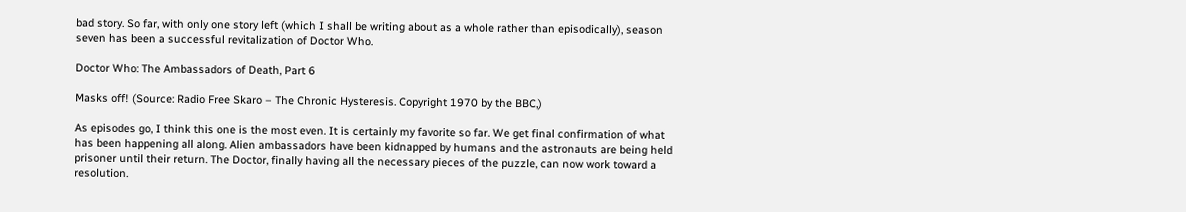bad story. So far, with only one story left (which I shall be writing about as a whole rather than episodically), season seven has been a successful revitalization of Doctor Who.

Doctor Who: The Ambassadors of Death, Part 6

Masks off! (Source: Radio Free Skaro – The Chronic Hysteresis. Copyright 1970 by the BBC,)

As episodes go, I think this one is the most even. It is certainly my favorite so far. We get final confirmation of what has been happening all along. Alien ambassadors have been kidnapped by humans and the astronauts are being held prisoner until their return. The Doctor, finally having all the necessary pieces of the puzzle, can now work toward a resolution.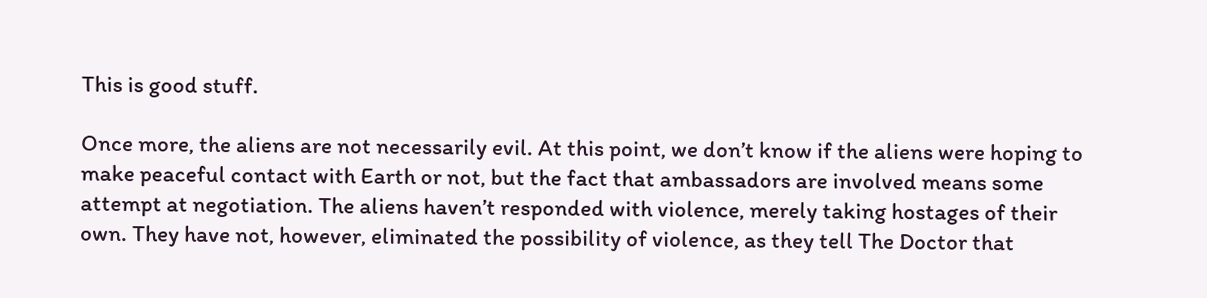This is good stuff.

Once more, the aliens are not necessarily evil. At this point, we don’t know if the aliens were hoping to make peaceful contact with Earth or not, but the fact that ambassadors are involved means some attempt at negotiation. The aliens haven’t responded with violence, merely taking hostages of their own. They have not, however, eliminated the possibility of violence, as they tell The Doctor that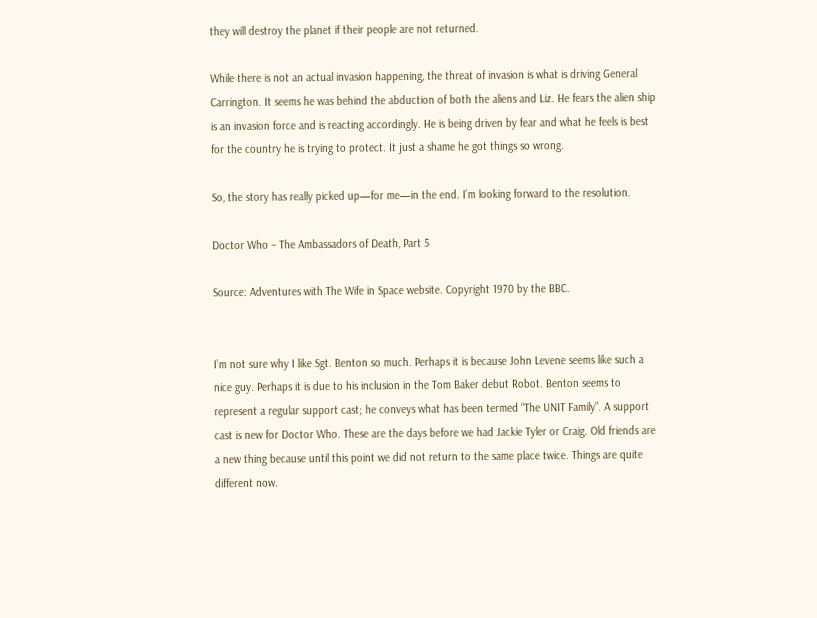they will destroy the planet if their people are not returned.

While there is not an actual invasion happening, the threat of invasion is what is driving General Carrington. It seems he was behind the abduction of both the aliens and Liz. He fears the alien ship is an invasion force and is reacting accordingly. He is being driven by fear and what he feels is best for the country he is trying to protect. It just a shame he got things so wrong.

So, the story has really picked up—for me—in the end. I’m looking forward to the resolution.

Doctor Who – The Ambassadors of Death, Part 5

Source: Adventures with The Wife in Space website. Copyright 1970 by the BBC.


I’m not sure why I like Sgt. Benton so much. Perhaps it is because John Levene seems like such a nice guy. Perhaps it is due to his inclusion in the Tom Baker debut Robot. Benton seems to represent a regular support cast; he conveys what has been termed “The UNIT Family”. A support cast is new for Doctor Who. These are the days before we had Jackie Tyler or Craig. Old friends are a new thing because until this point we did not return to the same place twice. Things are quite different now.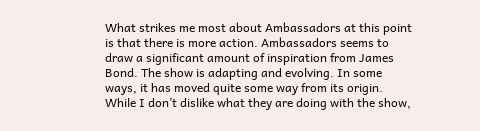What strikes me most about Ambassadors at this point is that there is more action. Ambassadors seems to draw a significant amount of inspiration from James Bond. The show is adapting and evolving. In some ways, it has moved quite some way from its origin. While I don’t dislike what they are doing with the show,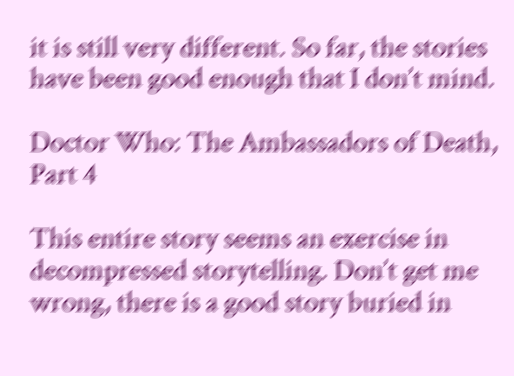it is still very different. So far, the stories have been good enough that I don’t mind.

Doctor Who: The Ambassadors of Death, Part 4

This entire story seems an exercise in decompressed storytelling. Don’t get me wrong, there is a good story buried in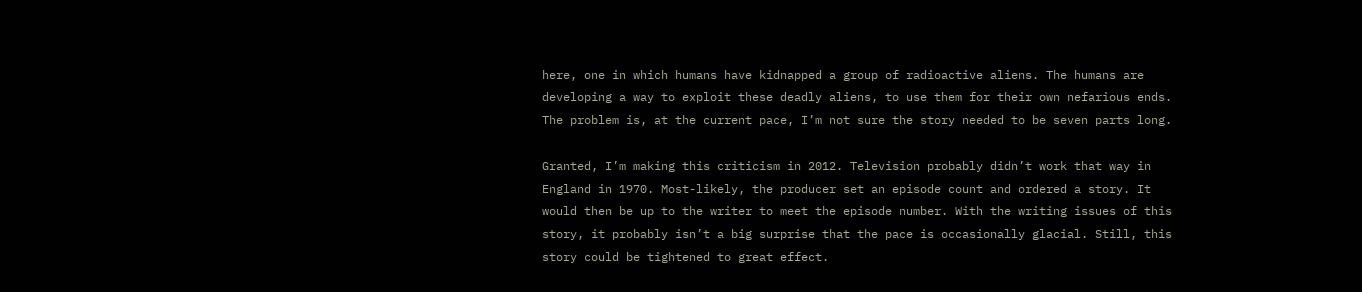here, one in which humans have kidnapped a group of radioactive aliens. The humans are developing a way to exploit these deadly aliens, to use them for their own nefarious ends. The problem is, at the current pace, I’m not sure the story needed to be seven parts long.

Granted, I’m making this criticism in 2012. Television probably didn’t work that way in England in 1970. Most-likely, the producer set an episode count and ordered a story. It would then be up to the writer to meet the episode number. With the writing issues of this story, it probably isn’t a big surprise that the pace is occasionally glacial. Still, this story could be tightened to great effect.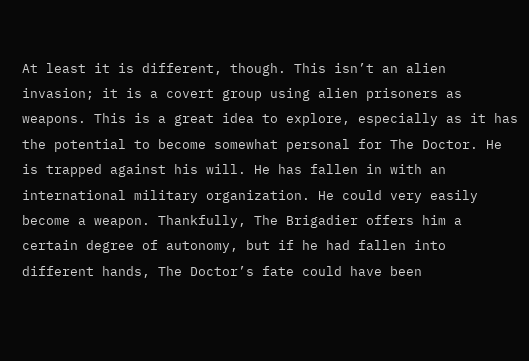At least it is different, though. This isn’t an alien invasion; it is a covert group using alien prisoners as weapons. This is a great idea to explore, especially as it has the potential to become somewhat personal for The Doctor. He is trapped against his will. He has fallen in with an international military organization. He could very easily become a weapon. Thankfully, The Brigadier offers him a certain degree of autonomy, but if he had fallen into different hands, The Doctor’s fate could have been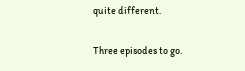quite different.

Three episodes to go.